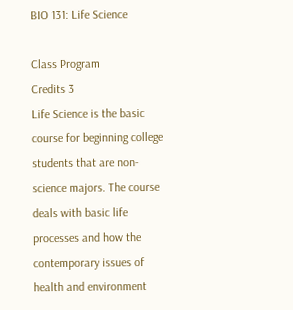BIO 131: Life Science

Class Program
Credits 3
Life Science is the basic course for beginning college students that are non-science majors. The course deals with basic life processes and how the contemporary issues of health and environment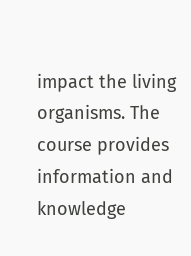impact the living organisms. The course provides information and knowledge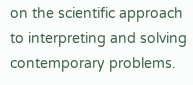on the scientific approach to interpreting and solving contemporary problems.